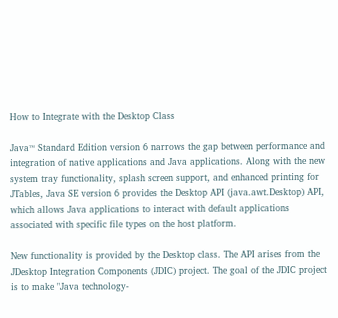How to Integrate with the Desktop Class

Java™ Standard Edition version 6 narrows the gap between performance and integration of native applications and Java applications. Along with the new system tray functionality, splash screen support, and enhanced printing for JTables, Java SE version 6 provides the Desktop API (java.awt.Desktop) API, which allows Java applications to interact with default applications associated with specific file types on the host platform.

New functionality is provided by the Desktop class. The API arises from the JDesktop Integration Components (JDIC) project. The goal of the JDIC project is to make "Java technology-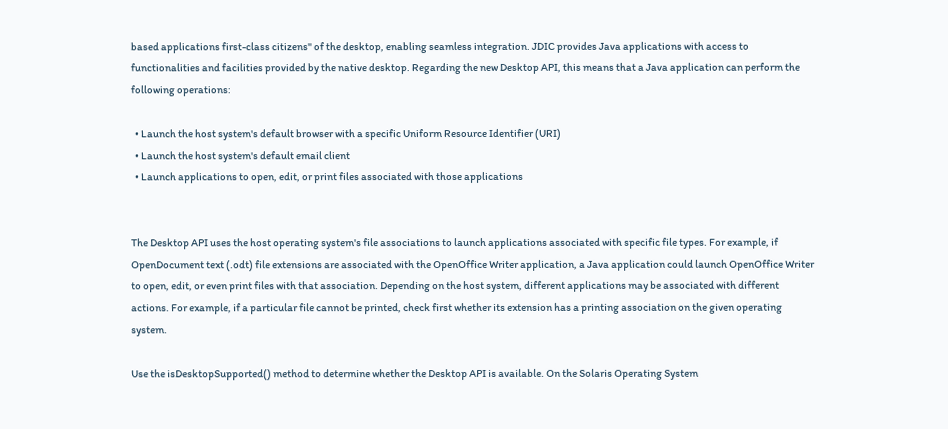based applications first-class citizens" of the desktop, enabling seamless integration. JDIC provides Java applications with access to functionalities and facilities provided by the native desktop. Regarding the new Desktop API, this means that a Java application can perform the following operations:

  • Launch the host system's default browser with a specific Uniform Resource Identifier (URI)
  • Launch the host system's default email client
  • Launch applications to open, edit, or print files associated with those applications


The Desktop API uses the host operating system's file associations to launch applications associated with specific file types. For example, if OpenDocument text (.odt) file extensions are associated with the OpenOffice Writer application, a Java application could launch OpenOffice Writer to open, edit, or even print files with that association. Depending on the host system, different applications may be associated with different actions. For example, if a particular file cannot be printed, check first whether its extension has a printing association on the given operating system.

Use the isDesktopSupported() method to determine whether the Desktop API is available. On the Solaris Operating System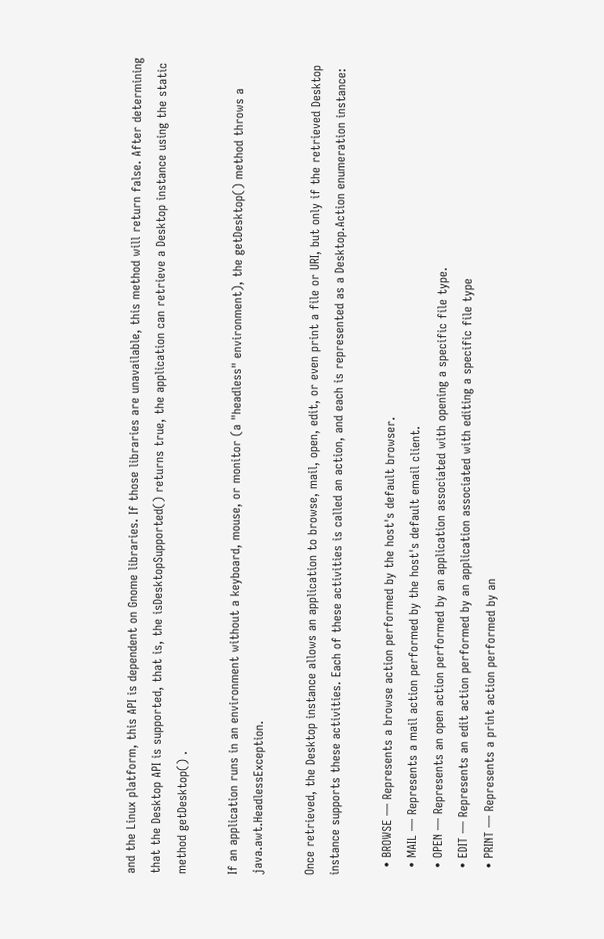and the Linux platform, this API is dependent on Gnome libraries. If those libraries are unavailable, this method will return false. After determining that the Desktop API is supported, that is, the isDesktopSupported() returns true, the application can retrieve a Desktop instance using the static method getDesktop() .

If an application runs in an environment without a keyboard, mouse, or monitor (a "headless" environment), the getDesktop() method throws a java.awt.HeadlessException.

Once retrieved, the Desktop instance allows an application to browse, mail, open, edit, or even print a file or URI, but only if the retrieved Desktop instance supports these activities. Each of these activities is called an action, and each is represented as a Desktop.Action enumeration instance:

  • BROWSE — Represents a browse action performed by the host's default browser.
  • MAIL — Represents a mail action performed by the host's default email client.
  • OPEN — Represents an open action performed by an application associated with opening a specific file type.
  • EDIT — Represents an edit action performed by an application associated with editing a specific file type
  • PRINT — Represents a print action performed by an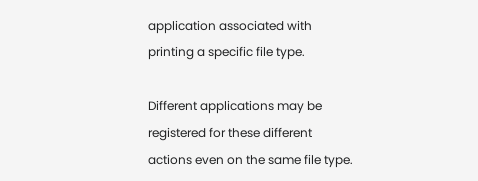application associated with printing a specific file type.

Different applications may be registered for these different actions even on the same file type.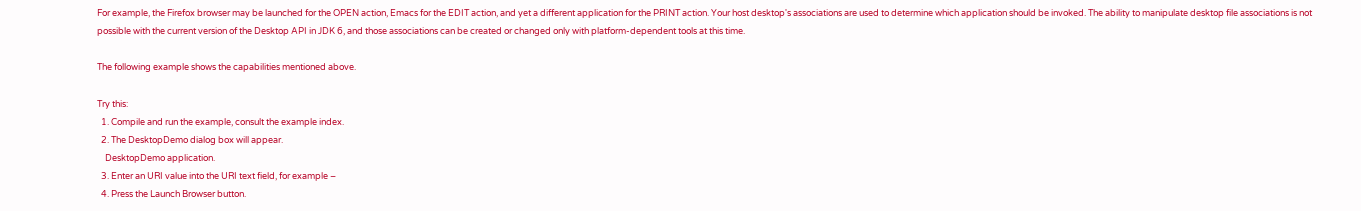For example, the Firefox browser may be launched for the OPEN action, Emacs for the EDIT action, and yet a different application for the PRINT action. Your host desktop's associations are used to determine which application should be invoked. The ability to manipulate desktop file associations is not possible with the current version of the Desktop API in JDK 6, and those associations can be created or changed only with platform-dependent tools at this time.

The following example shows the capabilities mentioned above.

Try this:
  1. Compile and run the example, consult the example index.
  2. The DesktopDemo dialog box will appear.
    DesktopDemo application.
  3. Enter an URI value into the URI text field, for example –
  4. Press the Launch Browser button.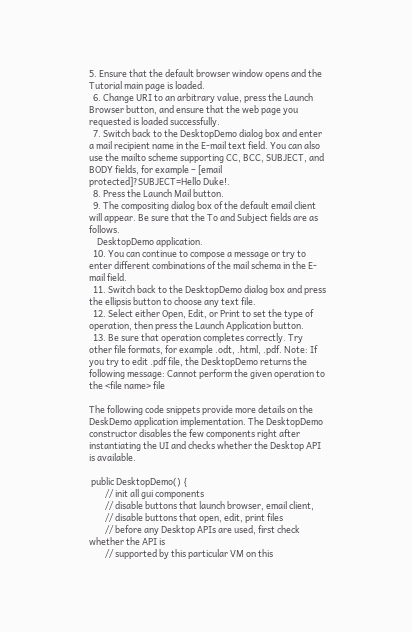5. Ensure that the default browser window opens and the Tutorial main page is loaded.
  6. Change URI to an arbitrary value, press the Launch Browser button, and ensure that the web page you requested is loaded successfully.
  7. Switch back to the DesktopDemo dialog box and enter a mail recipient name in the E-mail text field. You can also use the mailto scheme supporting CC, BCC, SUBJECT, and BODY fields, for example – [email protected]?SUBJECT=Hello Duke!.
  8. Press the Launch Mail button.
  9. The compositing dialog box of the default email client will appear. Be sure that the To and Subject fields are as follows.
    DesktopDemo application.
  10. You can continue to compose a message or try to enter different combinations of the mail schema in the E-mail field.
  11. Switch back to the DesktopDemo dialog box and press the ellipsis button to choose any text file.
  12. Select either Open, Edit, or Print to set the type of operation, then press the Launch Application button.
  13. Be sure that operation completes correctly. Try other file formats, for example .odt, .html, .pdf. Note: If you try to edit .pdf file, the DesktopDemo returns the following message: Cannot perform the given operation to the <file name> file

The following code snippets provide more details on the DeskDemo application implementation. The DesktopDemo constructor disables the few components right after instantiating the UI and checks whether the Desktop API is available.

 public DesktopDemo() {
        // init all gui components
        // disable buttons that launch browser, email client,
        // disable buttons that open, edit, print files
        // before any Desktop APIs are used, first check whether the API is
        // supported by this particular VM on this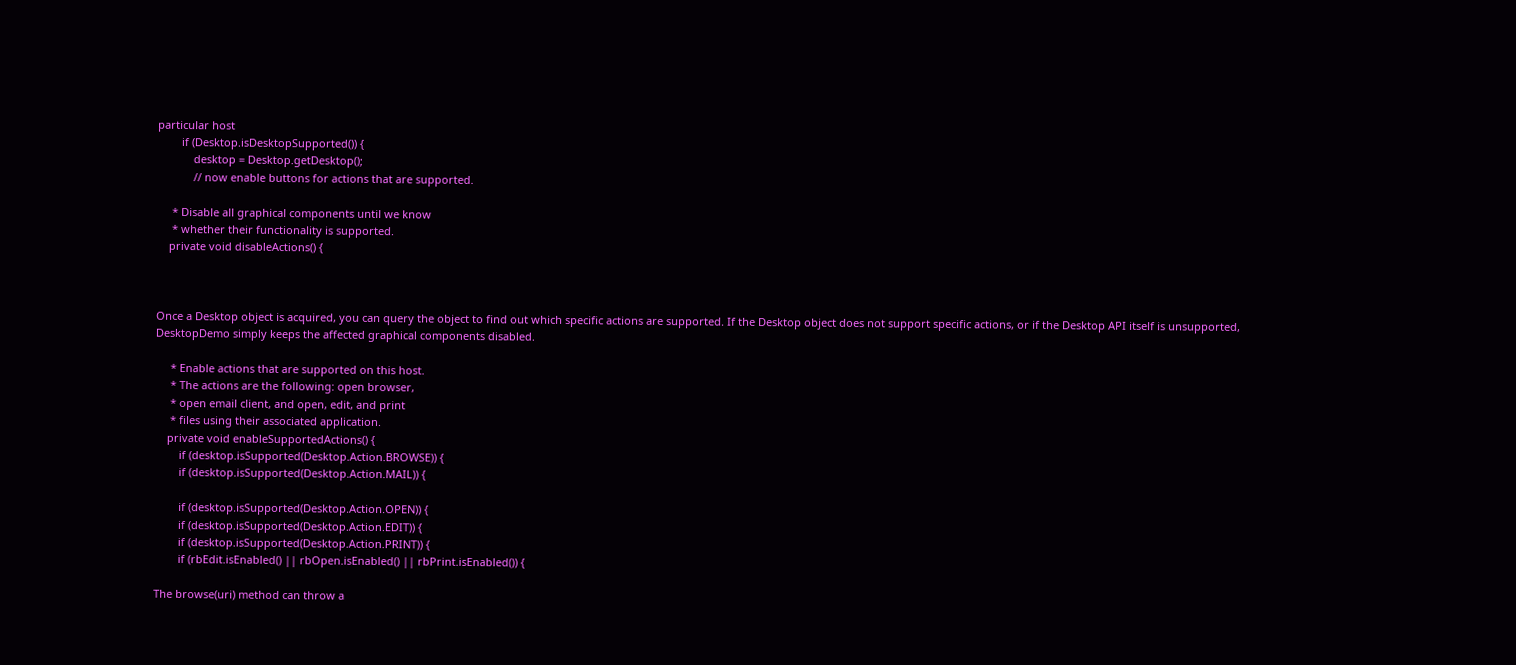particular host
        if (Desktop.isDesktopSupported()) {
            desktop = Desktop.getDesktop();
            // now enable buttons for actions that are supported.

     * Disable all graphical components until we know
     * whether their functionality is supported.
    private void disableActions() {



Once a Desktop object is acquired, you can query the object to find out which specific actions are supported. If the Desktop object does not support specific actions, or if the Desktop API itself is unsupported, DesktopDemo simply keeps the affected graphical components disabled.

     * Enable actions that are supported on this host.
     * The actions are the following: open browser,
     * open email client, and open, edit, and print
     * files using their associated application.
    private void enableSupportedActions() {
        if (desktop.isSupported(Desktop.Action.BROWSE)) {
        if (desktop.isSupported(Desktop.Action.MAIL)) {

        if (desktop.isSupported(Desktop.Action.OPEN)) {
        if (desktop.isSupported(Desktop.Action.EDIT)) {
        if (desktop.isSupported(Desktop.Action.PRINT)) {
        if (rbEdit.isEnabled() || rbOpen.isEnabled() || rbPrint.isEnabled()) {

The browse(uri) method can throw a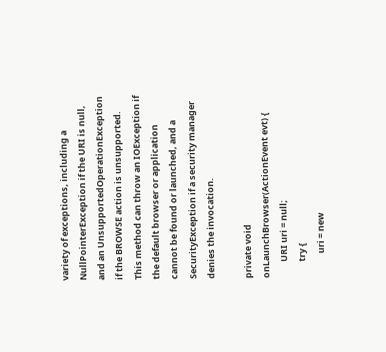variety of exceptions, including a NullPointerException if the URI is null, and an UnsupportedOperationException if the BROWSE action is unsupported. This method can throw an IOException if the default browser or application cannot be found or launched, and a SecurityException if a security manager denies the invocation.

private void onLaunchBrowser(ActionEvent evt) {
        URI uri = null;
        try {
            uri = new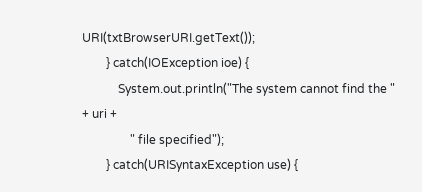URI(txtBrowserURI.getText());
        } catch(IOException ioe) {
            System.out.println("The system cannot find the " + uri +
                " file specified");
        } catch(URISyntaxException use) {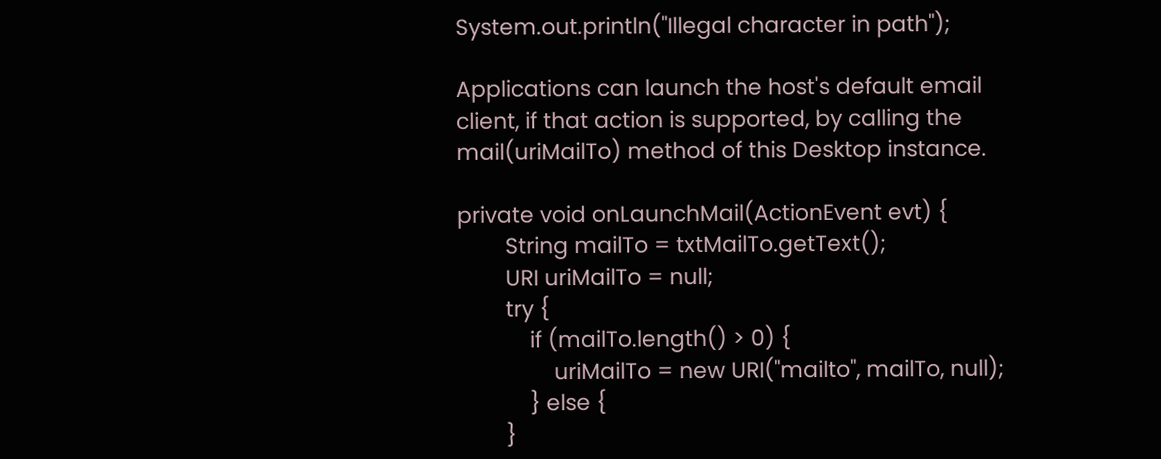System.out.println("Illegal character in path");

Applications can launch the host's default email client, if that action is supported, by calling the mail(uriMailTo) method of this Desktop instance.

private void onLaunchMail(ActionEvent evt) {
        String mailTo = txtMailTo.getText();
        URI uriMailTo = null;
        try {
            if (mailTo.length() > 0) {
                uriMailTo = new URI("mailto", mailTo, null);
            } else {
        }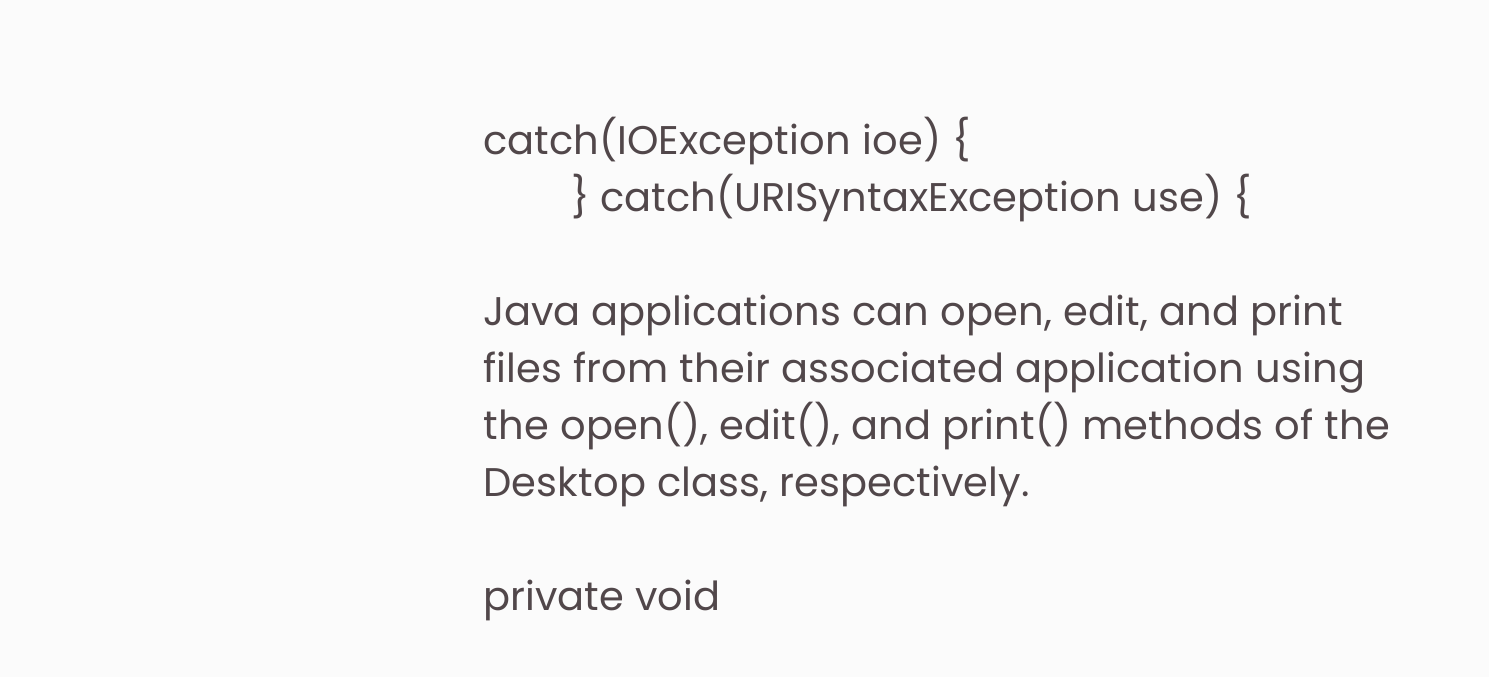catch(IOException ioe) {
        } catch(URISyntaxException use) {

Java applications can open, edit, and print files from their associated application using the open(), edit(), and print() methods of the Desktop class, respectively.

private void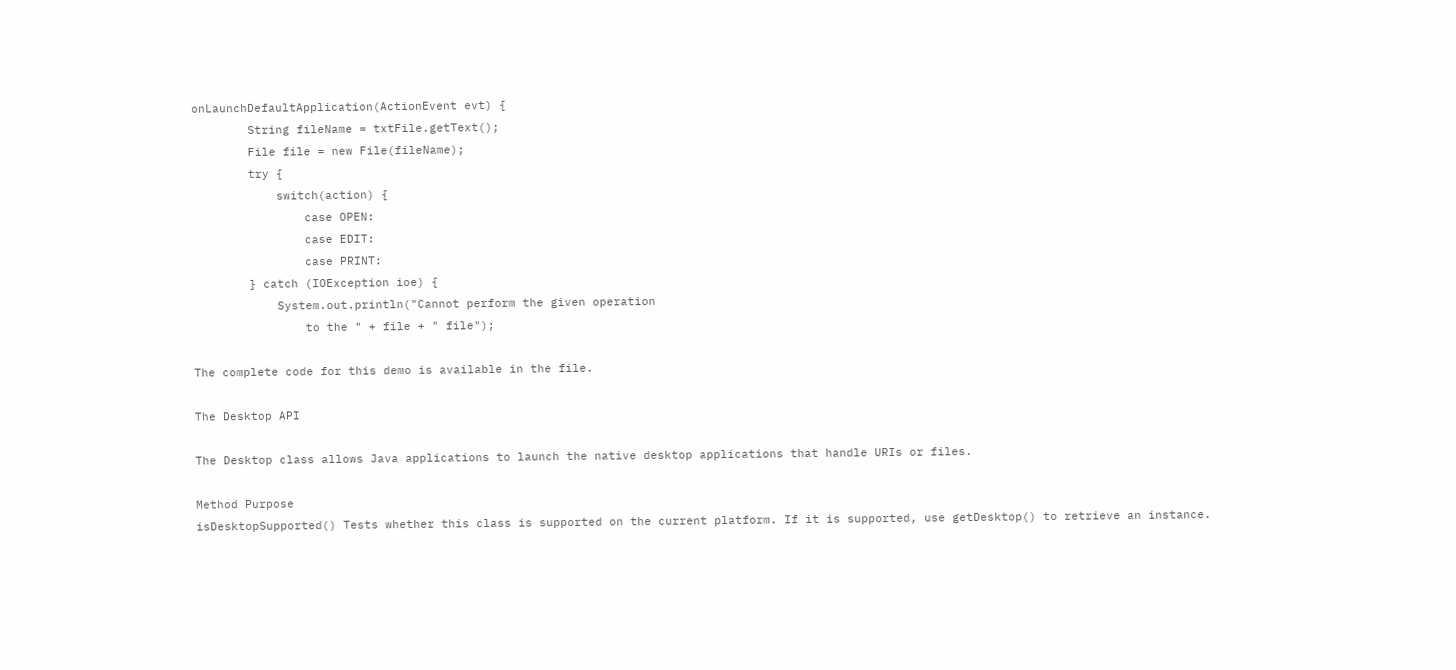onLaunchDefaultApplication(ActionEvent evt) {
        String fileName = txtFile.getText();
        File file = new File(fileName);
        try {
            switch(action) {
                case OPEN:
                case EDIT:
                case PRINT:
        } catch (IOException ioe) {
            System.out.println("Cannot perform the given operation
                to the " + file + " file");

The complete code for this demo is available in the file.

The Desktop API

The Desktop class allows Java applications to launch the native desktop applications that handle URIs or files.

Method Purpose
isDesktopSupported() Tests whether this class is supported on the current platform. If it is supported, use getDesktop() to retrieve an instance.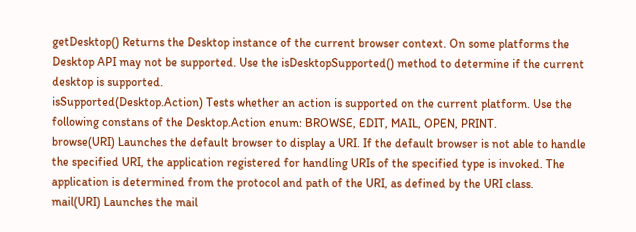getDesktop() Returns the Desktop instance of the current browser context. On some platforms the Desktop API may not be supported. Use the isDesktopSupported() method to determine if the current desktop is supported.
isSupported(Desktop.Action) Tests whether an action is supported on the current platform. Use the following constans of the Desktop.Action enum: BROWSE, EDIT, MAIL, OPEN, PRINT.
browse(URI) Launches the default browser to display a URI. If the default browser is not able to handle the specified URI, the application registered for handling URIs of the specified type is invoked. The application is determined from the protocol and path of the URI, as defined by the URI class.
mail(URI) Launches the mail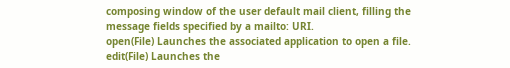composing window of the user default mail client, filling the message fields specified by a mailto: URI.
open(File) Launches the associated application to open a file.
edit(File) Launches the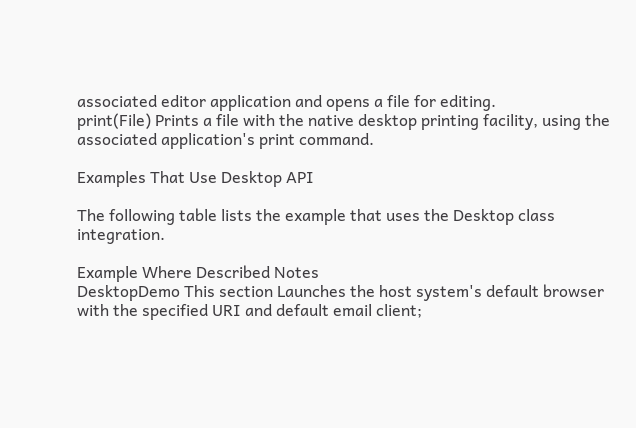associated editor application and opens a file for editing.
print(File) Prints a file with the native desktop printing facility, using the associated application's print command.

Examples That Use Desktop API

The following table lists the example that uses the Desktop class integration.

Example Where Described Notes
DesktopDemo This section Launches the host system's default browser with the specified URI and default email client;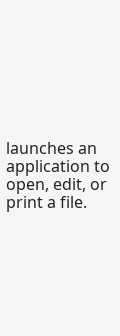launches an application to open, edit, or print a file.